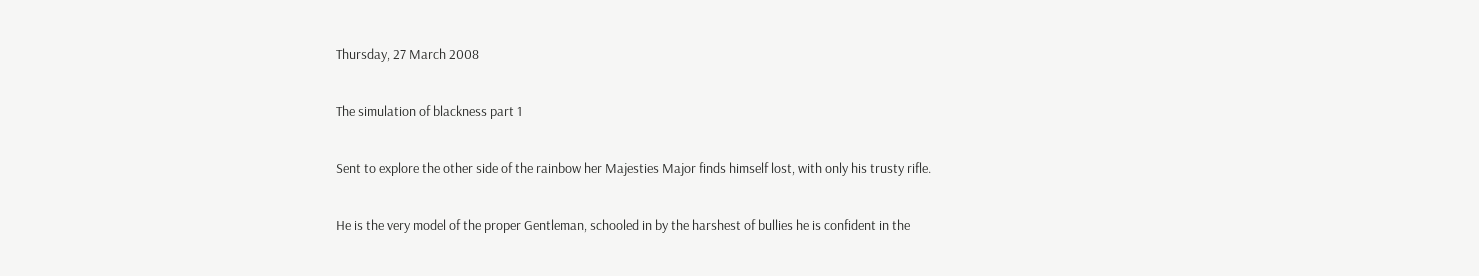Thursday, 27 March 2008

The simulation of blackness part 1

Sent to explore the other side of the rainbow her Majesties Major finds himself lost, with only his trusty rifle.

He is the very model of the proper Gentleman, schooled in by the harshest of bullies he is confident in the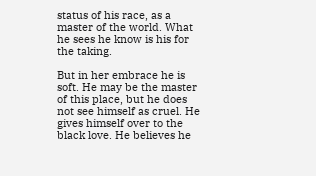status of his race, as a master of the world. What he sees he know is his for the taking.

But in her embrace he is soft. He may be the master of this place, but he does not see himself as cruel. He gives himself over to the black love. He believes he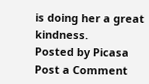is doing her a great kindness.
Posted by Picasa
Post a Comment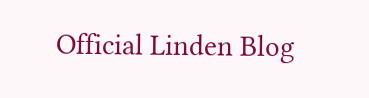Official Linden Blog